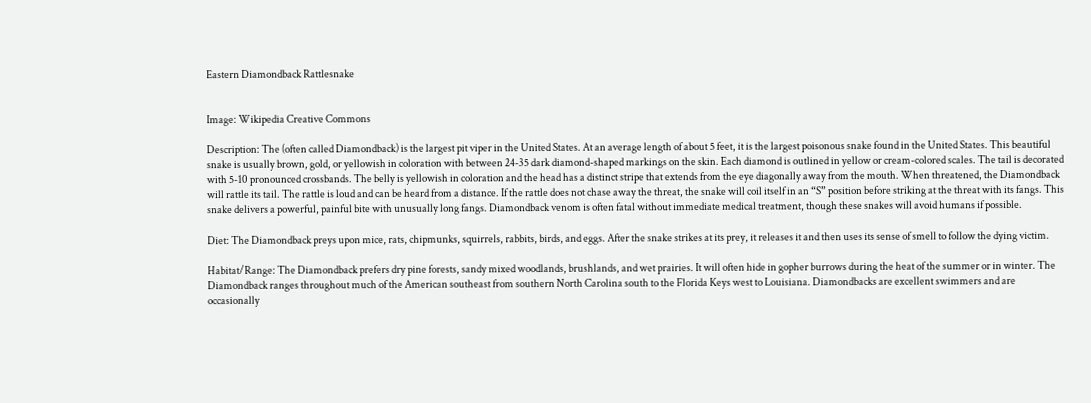Eastern Diamondback Rattlesnake


Image: Wikipedia Creative Commons

Description: The (often called Diamondback) is the largest pit viper in the United States. At an average length of about 5 feet, it is the largest poisonous snake found in the United States. This beautiful snake is usually brown, gold, or yellowish in coloration with between 24-35 dark diamond-shaped markings on the skin. Each diamond is outlined in yellow or cream-colored scales. The tail is decorated with 5-10 pronounced crossbands. The belly is yellowish in coloration and the head has a distinct stripe that extends from the eye diagonally away from the mouth. When threatened, the Diamondback will rattle its tail. The rattle is loud and can be heard from a distance. If the rattle does not chase away the threat, the snake will coil itself in an “S” position before striking at the threat with its fangs. This snake delivers a powerful, painful bite with unusually long fangs. Diamondback venom is often fatal without immediate medical treatment, though these snakes will avoid humans if possible.

Diet: The Diamondback preys upon mice, rats, chipmunks, squirrels, rabbits, birds, and eggs. After the snake strikes at its prey, it releases it and then uses its sense of smell to follow the dying victim.

Habitat/Range: The Diamondback prefers dry pine forests, sandy mixed woodlands, brushlands, and wet prairies. It will often hide in gopher burrows during the heat of the summer or in winter. The Diamondback ranges throughout much of the American southeast from southern North Carolina south to the Florida Keys west to Louisiana. Diamondbacks are excellent swimmers and are occasionally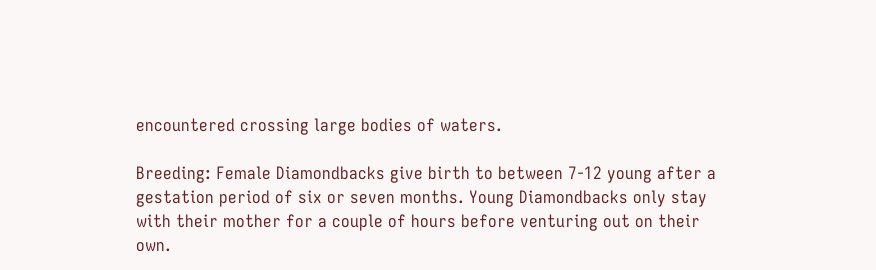encountered crossing large bodies of waters.

Breeding: Female Diamondbacks give birth to between 7-12 young after a gestation period of six or seven months. Young Diamondbacks only stay with their mother for a couple of hours before venturing out on their own.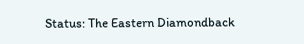Status: The Eastern Diamondback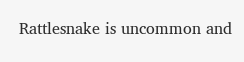Rattlesnake is uncommon and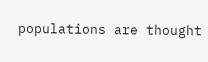populations are thought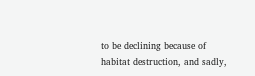to be declining because of habitat destruction, and sadly,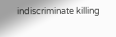indiscriminate killing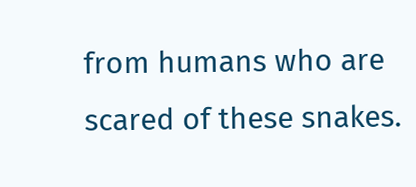from humans who are scared of these snakes.